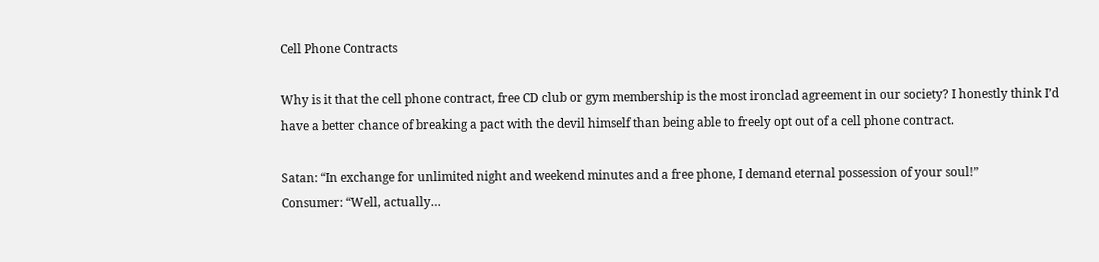Cell Phone Contracts

Why is it that the cell phone contract, free CD club or gym membership is the most ironclad agreement in our society? I honestly think I’d have a better chance of breaking a pact with the devil himself than being able to freely opt out of a cell phone contract.

Satan: “In exchange for unlimited night and weekend minutes and a free phone, I demand eternal possession of your soul!”
Consumer: “Well, actually…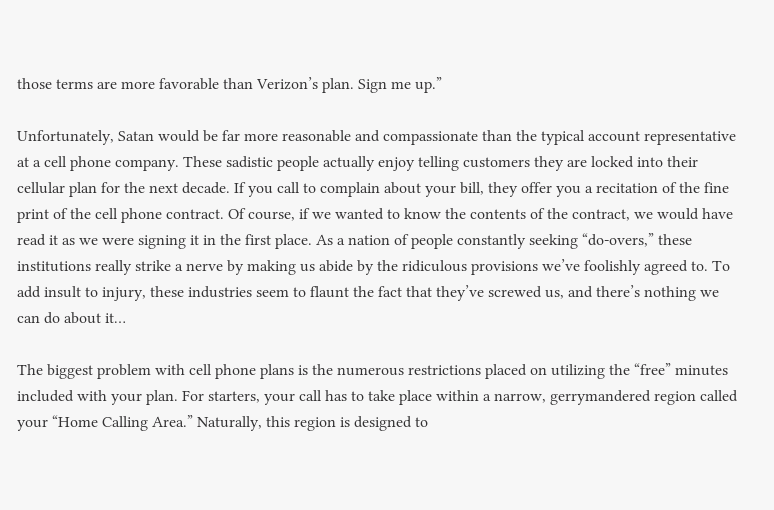those terms are more favorable than Verizon’s plan. Sign me up.”

Unfortunately, Satan would be far more reasonable and compassionate than the typical account representative at a cell phone company. These sadistic people actually enjoy telling customers they are locked into their cellular plan for the next decade. If you call to complain about your bill, they offer you a recitation of the fine print of the cell phone contract. Of course, if we wanted to know the contents of the contract, we would have read it as we were signing it in the first place. As a nation of people constantly seeking “do-overs,” these institutions really strike a nerve by making us abide by the ridiculous provisions we’ve foolishly agreed to. To add insult to injury, these industries seem to flaunt the fact that they’ve screwed us, and there’s nothing we can do about it…

The biggest problem with cell phone plans is the numerous restrictions placed on utilizing the “free” minutes included with your plan. For starters, your call has to take place within a narrow, gerrymandered region called your “Home Calling Area.” Naturally, this region is designed to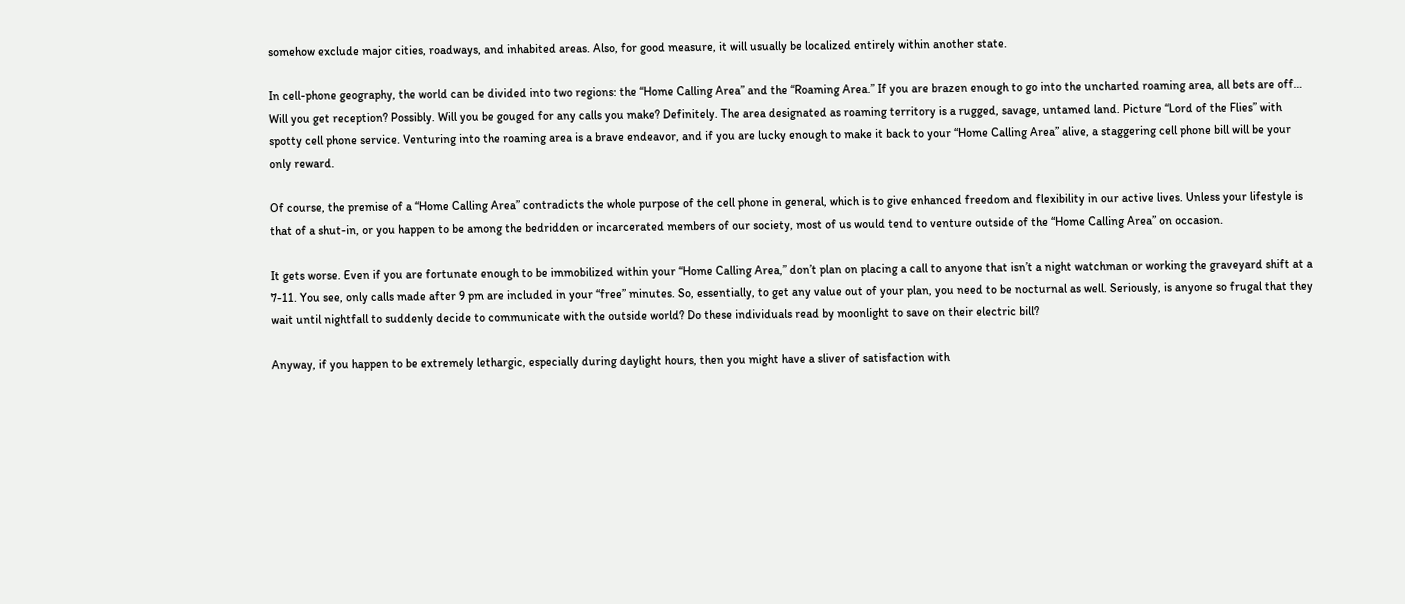somehow exclude major cities, roadways, and inhabited areas. Also, for good measure, it will usually be localized entirely within another state.

In cell-phone geography, the world can be divided into two regions: the “Home Calling Area” and the “Roaming Area.” If you are brazen enough to go into the uncharted roaming area, all bets are off… Will you get reception? Possibly. Will you be gouged for any calls you make? Definitely. The area designated as roaming territory is a rugged, savage, untamed land. Picture “Lord of the Flies” with spotty cell phone service. Venturing into the roaming area is a brave endeavor, and if you are lucky enough to make it back to your “Home Calling Area” alive, a staggering cell phone bill will be your only reward.

Of course, the premise of a “Home Calling Area” contradicts the whole purpose of the cell phone in general, which is to give enhanced freedom and flexibility in our active lives. Unless your lifestyle is that of a shut-in, or you happen to be among the bedridden or incarcerated members of our society, most of us would tend to venture outside of the “Home Calling Area” on occasion.

It gets worse. Even if you are fortunate enough to be immobilized within your “Home Calling Area,” don’t plan on placing a call to anyone that isn’t a night watchman or working the graveyard shift at a 7-11. You see, only calls made after 9 pm are included in your “free” minutes. So, essentially, to get any value out of your plan, you need to be nocturnal as well. Seriously, is anyone so frugal that they wait until nightfall to suddenly decide to communicate with the outside world? Do these individuals read by moonlight to save on their electric bill?

Anyway, if you happen to be extremely lethargic, especially during daylight hours, then you might have a sliver of satisfaction with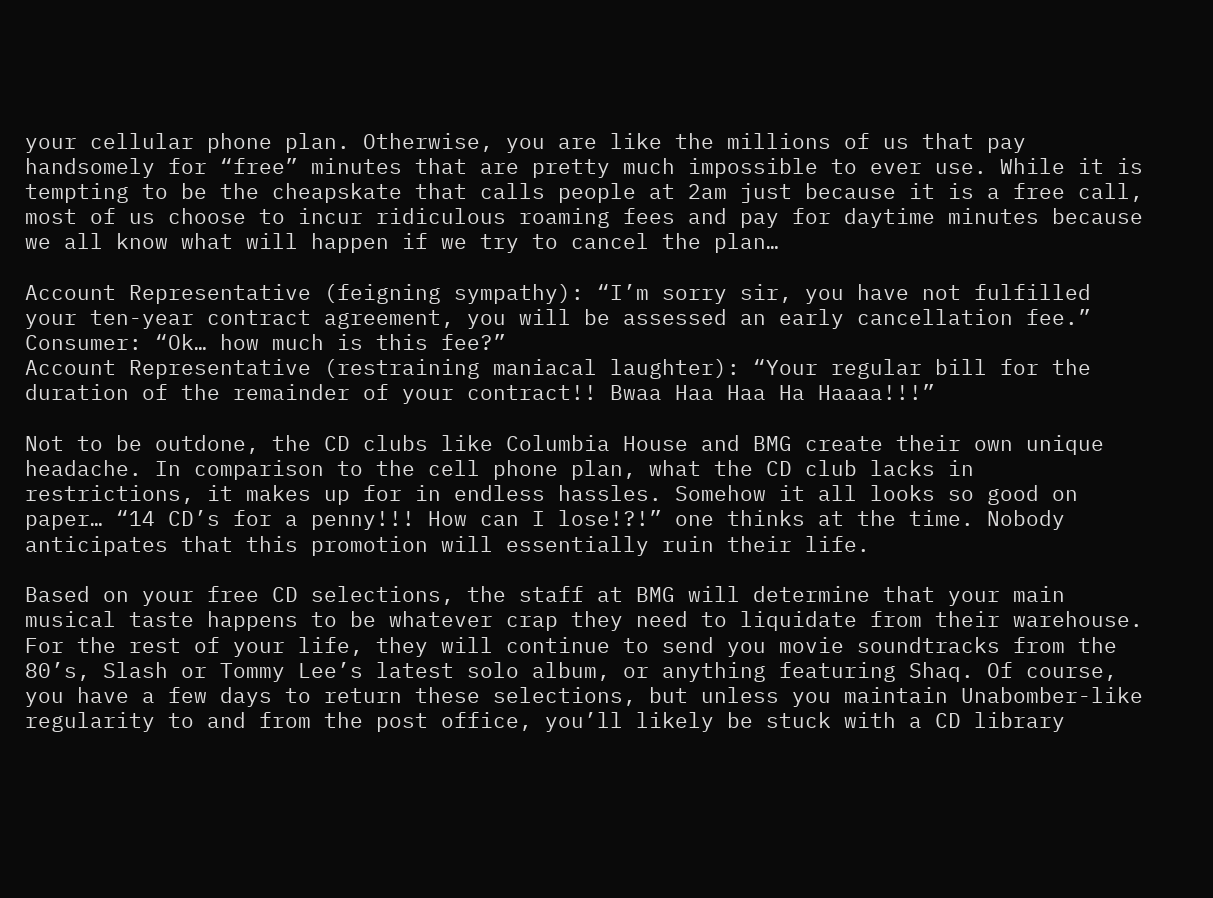your cellular phone plan. Otherwise, you are like the millions of us that pay handsomely for “free” minutes that are pretty much impossible to ever use. While it is tempting to be the cheapskate that calls people at 2am just because it is a free call, most of us choose to incur ridiculous roaming fees and pay for daytime minutes because we all know what will happen if we try to cancel the plan…

Account Representative (feigning sympathy): “I’m sorry sir, you have not fulfilled your ten-year contract agreement, you will be assessed an early cancellation fee.”
Consumer: “Ok… how much is this fee?”
Account Representative (restraining maniacal laughter): “Your regular bill for the duration of the remainder of your contract!! Bwaa Haa Haa Ha Haaaa!!!”

Not to be outdone, the CD clubs like Columbia House and BMG create their own unique headache. In comparison to the cell phone plan, what the CD club lacks in restrictions, it makes up for in endless hassles. Somehow it all looks so good on paper… “14 CD’s for a penny!!! How can I lose!?!” one thinks at the time. Nobody anticipates that this promotion will essentially ruin their life.

Based on your free CD selections, the staff at BMG will determine that your main musical taste happens to be whatever crap they need to liquidate from their warehouse. For the rest of your life, they will continue to send you movie soundtracks from the 80’s, Slash or Tommy Lee’s latest solo album, or anything featuring Shaq. Of course, you have a few days to return these selections, but unless you maintain Unabomber-like regularity to and from the post office, you’ll likely be stuck with a CD library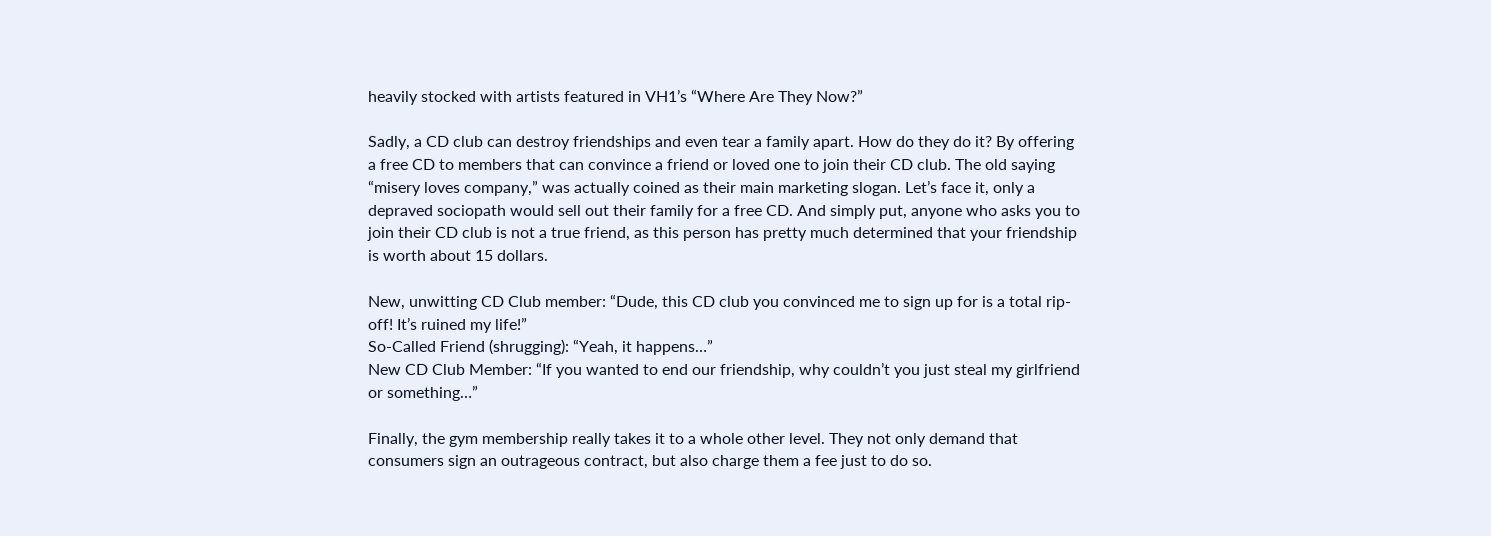heavily stocked with artists featured in VH1’s “Where Are They Now?”

Sadly, a CD club can destroy friendships and even tear a family apart. How do they do it? By offering a free CD to members that can convince a friend or loved one to join their CD club. The old saying “misery loves company,” was actually coined as their main marketing slogan. Let’s face it, only a depraved sociopath would sell out their family for a free CD. And simply put, anyone who asks you to join their CD club is not a true friend, as this person has pretty much determined that your friendship is worth about 15 dollars.

New, unwitting CD Club member: “Dude, this CD club you convinced me to sign up for is a total rip-off! It’s ruined my life!”
So-Called Friend (shrugging): “Yeah, it happens…”
New CD Club Member: “If you wanted to end our friendship, why couldn’t you just steal my girlfriend or something…”

Finally, the gym membership really takes it to a whole other level. They not only demand that consumers sign an outrageous contract, but also charge them a fee just to do so.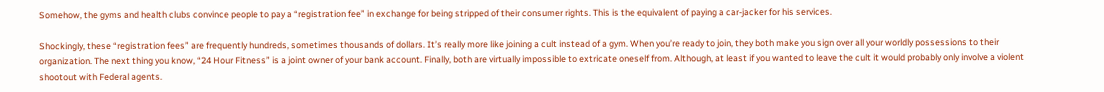Somehow, the gyms and health clubs convince people to pay a “registration fee” in exchange for being stripped of their consumer rights. This is the equivalent of paying a car-jacker for his services.

Shockingly, these “registration fees” are frequently hundreds, sometimes thousands of dollars. It’s really more like joining a cult instead of a gym. When you’re ready to join, they both make you sign over all your worldly possessions to their organization. The next thing you know, “24 Hour Fitness” is a joint owner of your bank account. Finally, both are virtually impossible to extricate oneself from. Although, at least if you wanted to leave the cult it would probably only involve a violent shootout with Federal agents.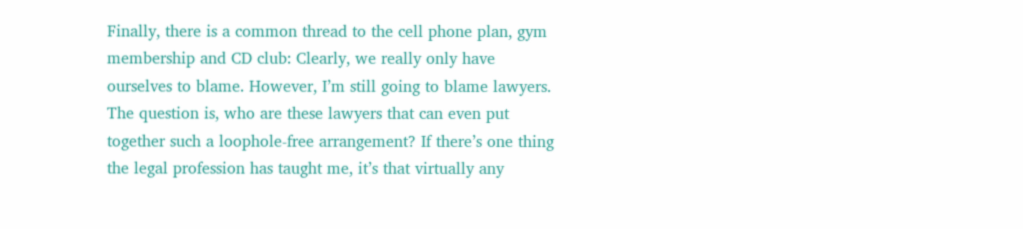Finally, there is a common thread to the cell phone plan, gym membership and CD club: Clearly, we really only have ourselves to blame. However, I’m still going to blame lawyers. The question is, who are these lawyers that can even put together such a loophole-free arrangement? If there’s one thing the legal profession has taught me, it’s that virtually any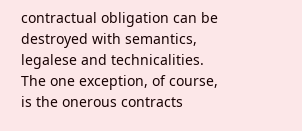contractual obligation can be destroyed with semantics, legalese and technicalities. The one exception, of course, is the onerous contracts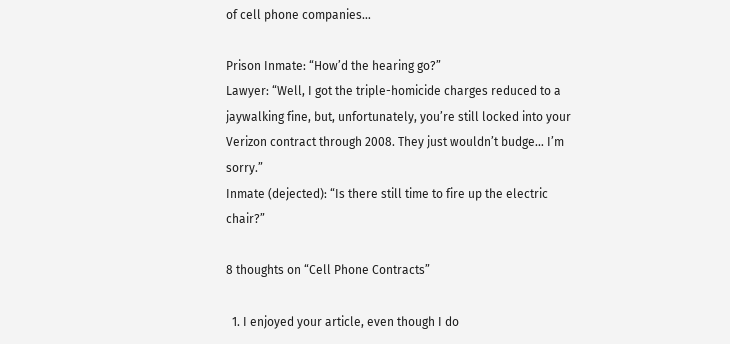of cell phone companies…

Prison Inmate: “How’d the hearing go?”
Lawyer: “Well, I got the triple-homicide charges reduced to a jaywalking fine, but, unfortunately, you’re still locked into your Verizon contract through 2008. They just wouldn’t budge… I’m sorry.”
Inmate (dejected): “Is there still time to fire up the electric chair?”

8 thoughts on “Cell Phone Contracts”

  1. I enjoyed your article, even though I do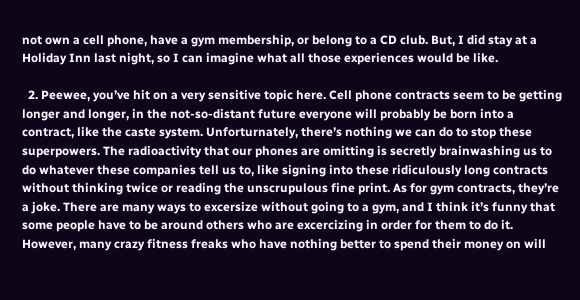not own a cell phone, have a gym membership, or belong to a CD club. But, I did stay at a Holiday Inn last night, so I can imagine what all those experiences would be like.

  2. Peewee, you’ve hit on a very sensitive topic here. Cell phone contracts seem to be getting longer and longer, in the not-so-distant future everyone will probably be born into a contract, like the caste system. Unforturnately, there’s nothing we can do to stop these superpowers. The radioactivity that our phones are omitting is secretly brainwashing us to do whatever these companies tell us to, like signing into these ridiculously long contracts without thinking twice or reading the unscrupulous fine print. As for gym contracts, they’re a joke. There are many ways to excersize without going to a gym, and I think it’s funny that some people have to be around others who are excercizing in order for them to do it. However, many crazy fitness freaks who have nothing better to spend their money on will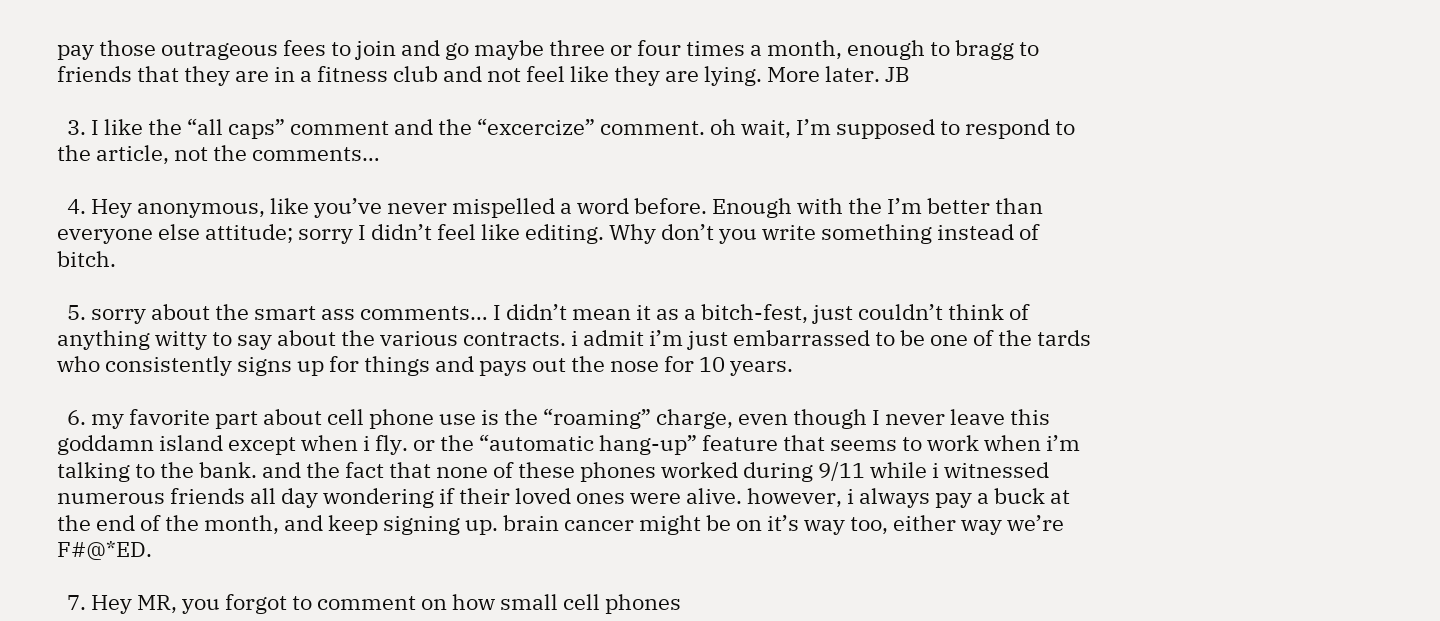pay those outrageous fees to join and go maybe three or four times a month, enough to bragg to friends that they are in a fitness club and not feel like they are lying. More later. JB

  3. I like the “all caps” comment and the “excercize” comment. oh wait, I’m supposed to respond to the article, not the comments…

  4. Hey anonymous, like you’ve never mispelled a word before. Enough with the I’m better than everyone else attitude; sorry I didn’t feel like editing. Why don’t you write something instead of bitch.

  5. sorry about the smart ass comments… I didn’t mean it as a bitch-fest, just couldn’t think of anything witty to say about the various contracts. i admit i’m just embarrassed to be one of the tards who consistently signs up for things and pays out the nose for 10 years.

  6. my favorite part about cell phone use is the “roaming” charge, even though I never leave this goddamn island except when i fly. or the “automatic hang-up” feature that seems to work when i’m talking to the bank. and the fact that none of these phones worked during 9/11 while i witnessed numerous friends all day wondering if their loved ones were alive. however, i always pay a buck at the end of the month, and keep signing up. brain cancer might be on it’s way too, either way we’re F#@*ED.

  7. Hey MR, you forgot to comment on how small cell phones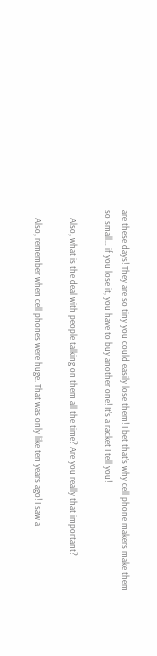are these days! They are so tiny you could easily lose them! I bet that’s why cell phone makers make them so small… if you lose it, you have to buy another one! It’s a racket I tell you!

    Also, what is the deal with people talking on them all the time? Are you really that important?

    Also, remember when cell phones were huge. That was only like ten years ago! I saw a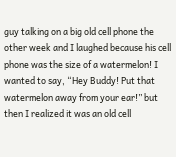guy talking on a big old cell phone the other week and I laughed because his cell phone was the size of a watermelon! I wanted to say, “Hey Buddy! Put that watermelon away from your ear!” but then I realized it was an old cell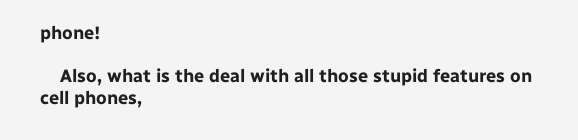phone!

    Also, what is the deal with all those stupid features on cell phones,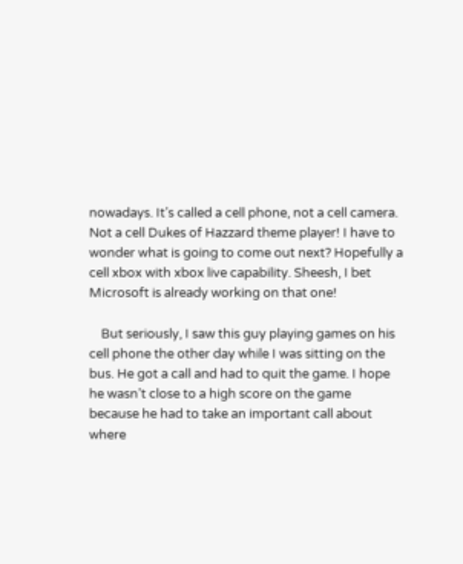nowadays. It’s called a cell phone, not a cell camera. Not a cell Dukes of Hazzard theme player! I have to wonder what is going to come out next? Hopefully a cell xbox with xbox live capability. Sheesh, I bet Microsoft is already working on that one!

    But seriously, I saw this guy playing games on his cell phone the other day while I was sitting on the bus. He got a call and had to quit the game. I hope he wasn’t close to a high score on the game because he had to take an important call about where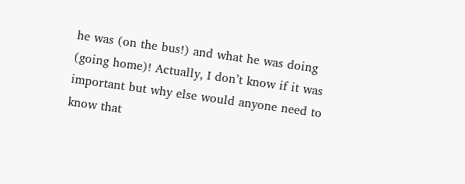he was (on the bus!) and what he was doing (going home)! Actually, I don’t know if it was important but why else would anyone need to know that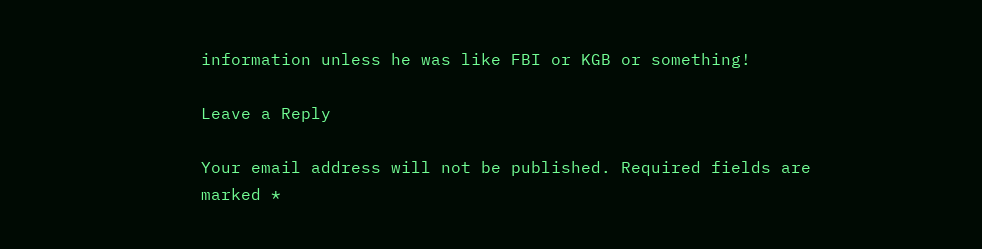information unless he was like FBI or KGB or something!

Leave a Reply

Your email address will not be published. Required fields are marked *